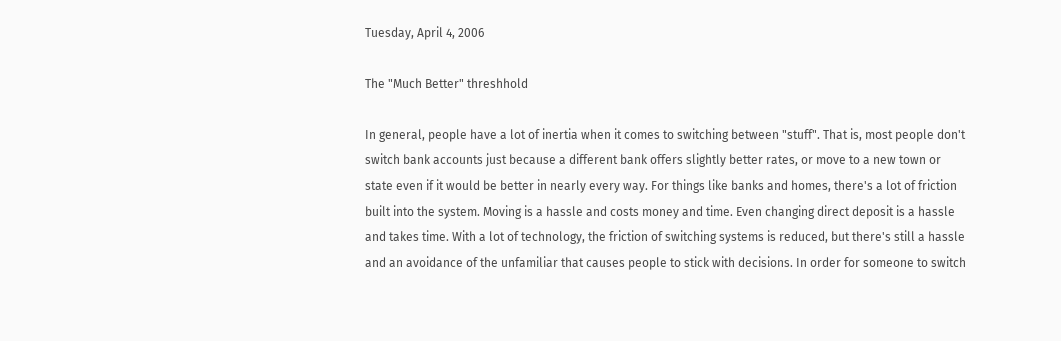Tuesday, April 4, 2006

The "Much Better" threshhold

In general, people have a lot of inertia when it comes to switching between "stuff". That is, most people don't switch bank accounts just because a different bank offers slightly better rates, or move to a new town or state even if it would be better in nearly every way. For things like banks and homes, there's a lot of friction built into the system. Moving is a hassle and costs money and time. Even changing direct deposit is a hassle and takes time. With a lot of technology, the friction of switching systems is reduced, but there's still a hassle and an avoidance of the unfamiliar that causes people to stick with decisions. In order for someone to switch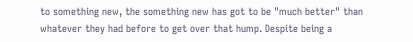to something new, the something new has got to be "much better" than whatever they had before to get over that hump. Despite being a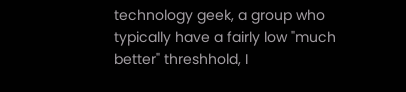technology geek, a group who typically have a fairly low "much better" threshhold, I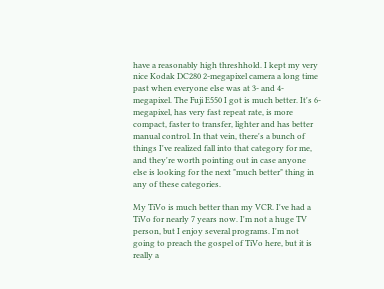have a reasonably high threshhold. I kept my very nice Kodak DC280 2-megapixel camera a long time past when everyone else was at 3- and 4-megapixel. The Fuji E550 I got is much better. It's 6-megapixel, has very fast repeat rate, is more compact, faster to transfer, lighter and has better manual control. In that vein, there's a bunch of things I've realized fall into that category for me, and they're worth pointing out in case anyone else is looking for the next "much better" thing in any of these categories.

My TiVo is much better than my VCR. I've had a TiVo for nearly 7 years now. I'm not a huge TV person, but I enjoy several programs. I'm not going to preach the gospel of TiVo here, but it is really a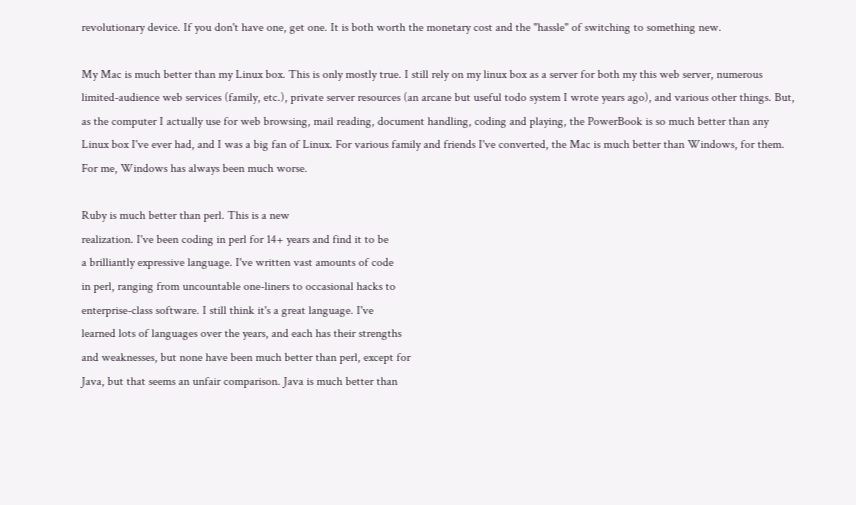revolutionary device. If you don't have one, get one. It is both worth the monetary cost and the "hassle" of switching to something new.

My Mac is much better than my Linux box. This is only mostly true. I still rely on my linux box as a server for both my this web server, numerous limited-audience web services (family, etc.), private server resources (an arcane but useful todo system I wrote years ago), and various other things. But, as the computer I actually use for web browsing, mail reading, document handling, coding and playing, the PowerBook is so much better than any Linux box I've ever had, and I was a big fan of Linux. For various family and friends I've converted, the Mac is much better than Windows, for them. For me, Windows has always been much worse.

Ruby is much better than perl. This is a new
realization. I've been coding in perl for 14+ years and find it to be
a brilliantly expressive language. I've written vast amounts of code
in perl, ranging from uncountable one-liners to occasional hacks to
enterprise-class software. I still think it's a great language. I've
learned lots of languages over the years, and each has their strengths
and weaknesses, but none have been much better than perl, except for
Java, but that seems an unfair comparison. Java is much better than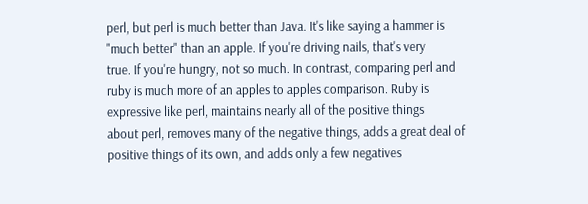perl, but perl is much better than Java. It's like saying a hammer is
"much better" than an apple. If you're driving nails, that's very
true. If you're hungry, not so much. In contrast, comparing perl and
ruby is much more of an apples to apples comparison. Ruby is
expressive like perl, maintains nearly all of the positive things
about perl, removes many of the negative things, adds a great deal of
positive things of its own, and adds only a few negatives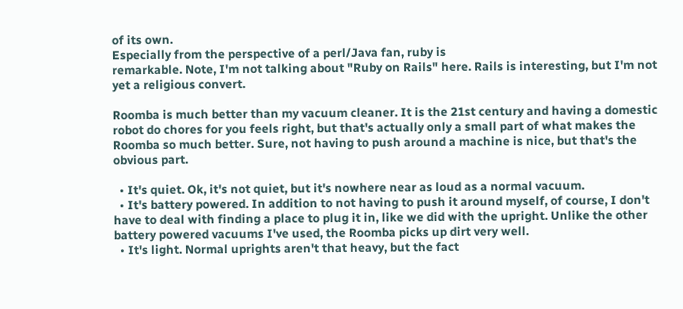of its own.
Especially from the perspective of a perl/Java fan, ruby is
remarkable. Note, I'm not talking about "Ruby on Rails" here. Rails is interesting, but I'm not yet a religious convert.

Roomba is much better than my vacuum cleaner. It is the 21st century and having a domestic robot do chores for you feels right, but that's actually only a small part of what makes the Roomba so much better. Sure, not having to push around a machine is nice, but that's the obvious part.

  • It's quiet. Ok, it's not quiet, but it's nowhere near as loud as a normal vacuum.
  • It's battery powered. In addition to not having to push it around myself, of course, I don't have to deal with finding a place to plug it in, like we did with the upright. Unlike the other battery powered vacuums I've used, the Roomba picks up dirt very well.
  • It's light. Normal uprights aren't that heavy, but the fact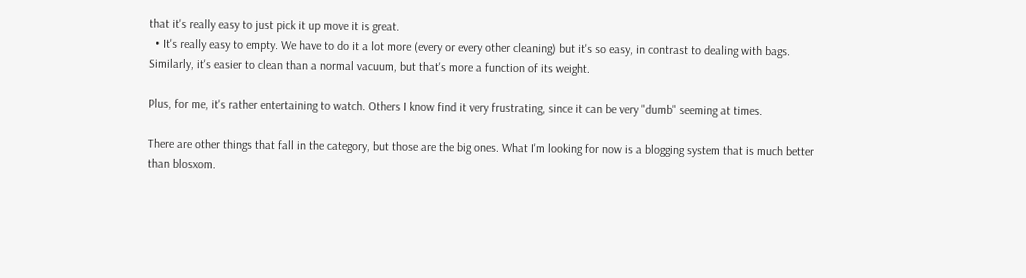that it's really easy to just pick it up move it is great.
  • It's really easy to empty. We have to do it a lot more (every or every other cleaning) but it's so easy, in contrast to dealing with bags. Similarly, it's easier to clean than a normal vacuum, but that's more a function of its weight.

Plus, for me, it's rather entertaining to watch. Others I know find it very frustrating, since it can be very "dumb" seeming at times.

There are other things that fall in the category, but those are the big ones. What I'm looking for now is a blogging system that is much better than blosxom.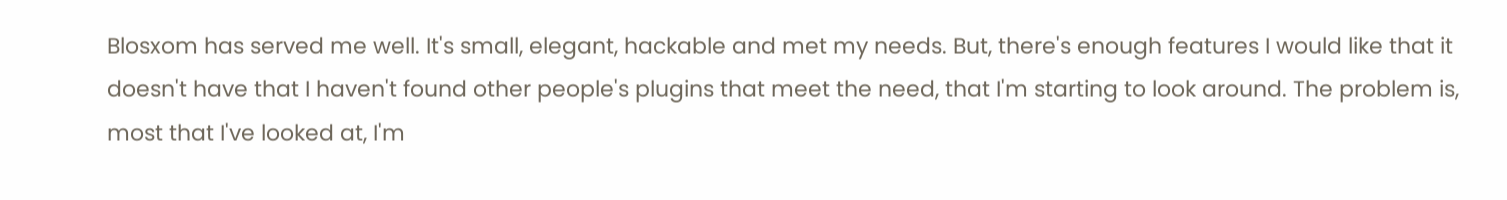Blosxom has served me well. It's small, elegant, hackable and met my needs. But, there's enough features I would like that it doesn't have that I haven't found other people's plugins that meet the need, that I'm starting to look around. The problem is, most that I've looked at, I'm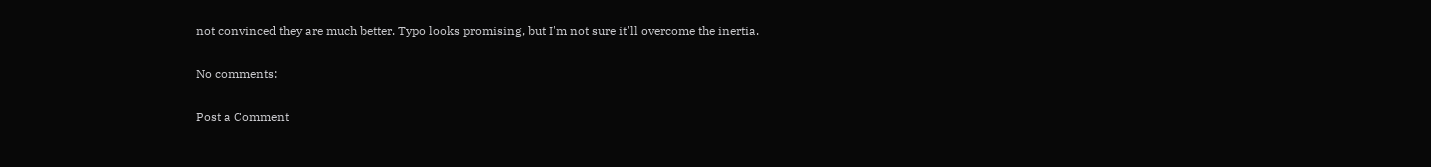not convinced they are much better. Typo looks promising, but I'm not sure it'll overcome the inertia.

No comments:

Post a Comment